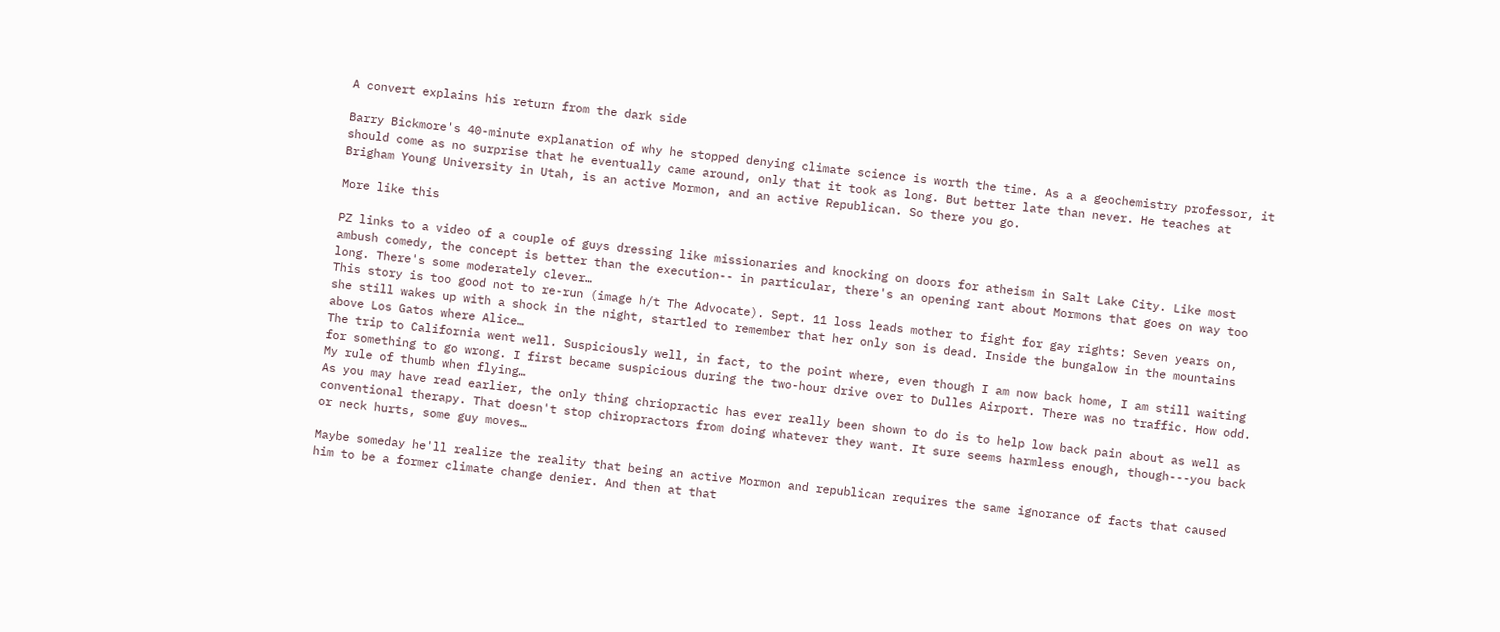A convert explains his return from the dark side

Barry Bickmore's 40-minute explanation of why he stopped denying climate science is worth the time. As a a geochemistry professor, it should come as no surprise that he eventually came around, only that it took as long. But better late than never. He teaches at Brigham Young University in Utah, is an active Mormon, and an active Republican. So there you go.

More like this

PZ links to a video of a couple of guys dressing like missionaries and knocking on doors for atheism in Salt Lake City. Like most ambush comedy, the concept is better than the execution-- in particular, there's an opening rant about Mormons that goes on way too long. There's some moderately clever…
This story is too good not to re-run (image h/t The Advocate). Sept. 11 loss leads mother to fight for gay rights: Seven years on, she still wakes up with a shock in the night, startled to remember that her only son is dead. Inside the bungalow in the mountains above Los Gatos where Alice…
The trip to California went well. Suspiciously well, in fact, to the point where, even though I am now back home, I am still waiting for something to go wrong. I first became suspicious during the two-hour drive over to Dulles Airport. There was no traffic. How odd. My rule of thumb when flying…
As you may have read earlier, the only thing chriopractic has ever really been shown to do is to help low back pain about as well as conventional therapy. That doesn't stop chiropractors from doing whatever they want. It sure seems harmless enough, though---you back or neck hurts, some guy moves…

Maybe someday he'll realize the reality that being an active Mormon and republican requires the same ignorance of facts that caused him to be a former climate change denier. And then at that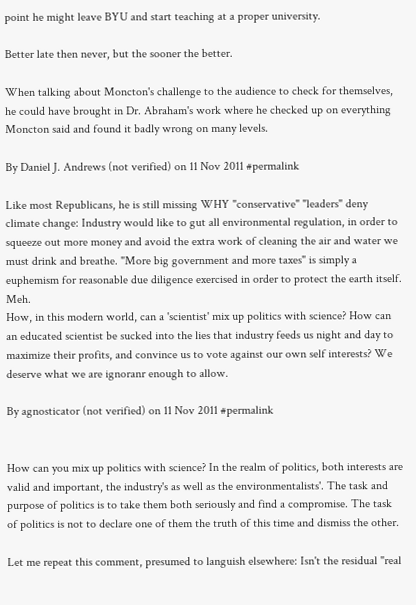point he might leave BYU and start teaching at a proper university.

Better late then never, but the sooner the better.

When talking about Moncton's challenge to the audience to check for themselves, he could have brought in Dr. Abraham's work where he checked up on everything Moncton said and found it badly wrong on many levels.

By Daniel J. Andrews (not verified) on 11 Nov 2011 #permalink

Like most Republicans, he is still missing WHY "conservative" "leaders" deny climate change: Industry would like to gut all environmental regulation, in order to squeeze out more money and avoid the extra work of cleaning the air and water we must drink and breathe. "More big government and more taxes" is simply a euphemism for reasonable due diligence exercised in order to protect the earth itself. Meh.
How, in this modern world, can a 'scientist' mix up politics with science? How can an educated scientist be sucked into the lies that industry feeds us night and day to maximize their profits, and convince us to vote against our own self interests? We deserve what we are ignoranr enough to allow.

By agnosticator (not verified) on 11 Nov 2011 #permalink


How can you mix up politics with science? In the realm of politics, both interests are valid and important, the industry's as well as the environmentalists'. The task and purpose of politics is to take them both seriously and find a compromise. The task of politics is not to declare one of them the truth of this time and dismiss the other.

Let me repeat this comment, presumed to languish elsewhere: Isn't the residual "real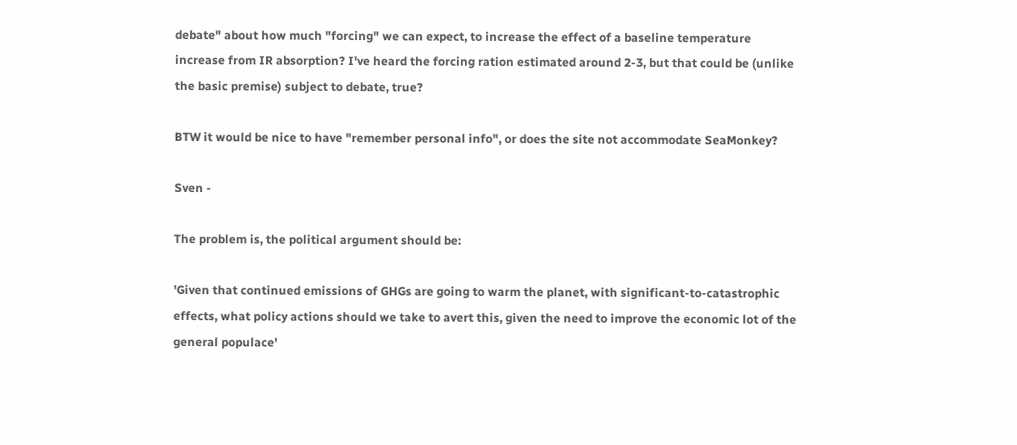debate" about how much "forcing" we can expect, to increase the effect of a baseline temperature increase from IR absorption? I've heard the forcing ration estimated around 2-3, but that could be (unlike the basic premise) subject to debate, true?

BTW it would be nice to have "remember personal info", or does the site not accommodate SeaMonkey?

Sven -

The problem is, the political argument should be:

'Given that continued emissions of GHGs are going to warm the planet, with significant-to-catastrophic effects, what policy actions should we take to avert this, given the need to improve the economic lot of the general populace'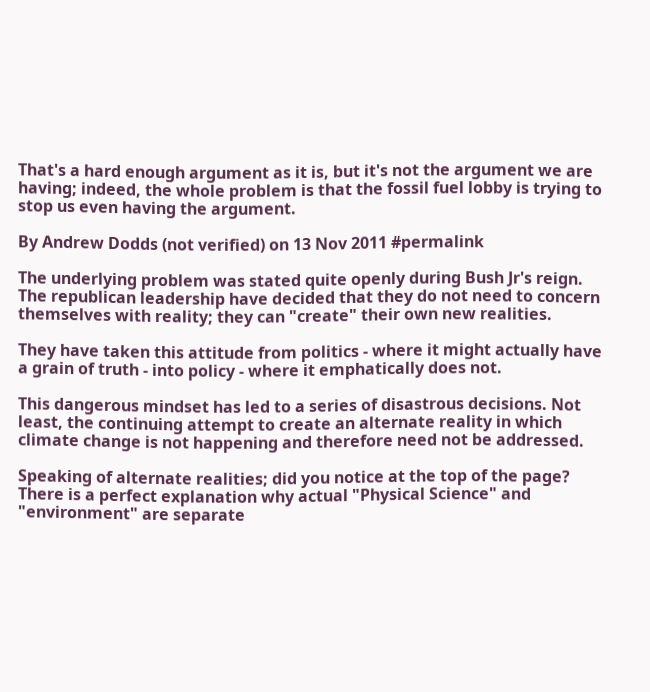That's a hard enough argument as it is, but it's not the argument we are having; indeed, the whole problem is that the fossil fuel lobby is trying to stop us even having the argument.

By Andrew Dodds (not verified) on 13 Nov 2011 #permalink

The underlying problem was stated quite openly during Bush Jr's reign. The republican leadership have decided that they do not need to concern themselves with reality; they can "create" their own new realities.

They have taken this attitude from politics - where it might actually have a grain of truth - into policy - where it emphatically does not.

This dangerous mindset has led to a series of disastrous decisions. Not least, the continuing attempt to create an alternate reality in which climate change is not happening and therefore need not be addressed.

Speaking of alternate realities; did you notice at the top of the page? There is a perfect explanation why actual "Physical Science" and "environment" are separate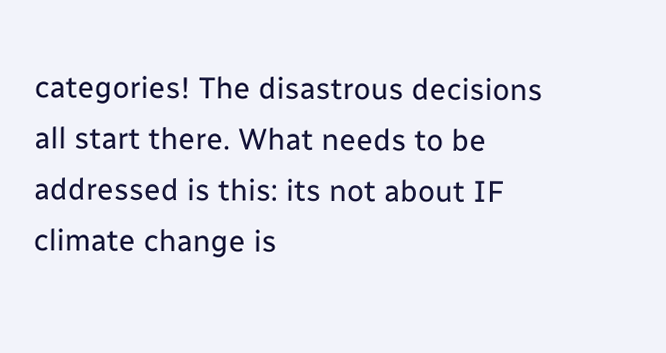categories! The disastrous decisions all start there. What needs to be addressed is this: its not about IF climate change is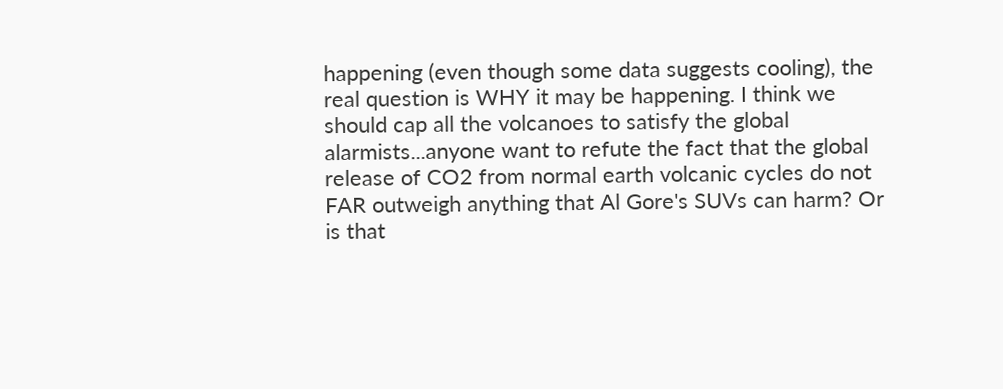happening (even though some data suggests cooling), the real question is WHY it may be happening. I think we should cap all the volcanoes to satisfy the global alarmists...anyone want to refute the fact that the global release of CO2 from normal earth volcanic cycles do not FAR outweigh anything that Al Gore's SUVs can harm? Or is that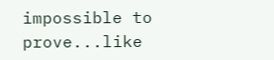impossible to prove...like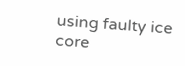using faulty ice core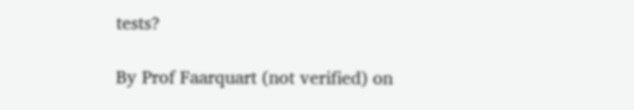tests?

By Prof Faarquart (not verified) on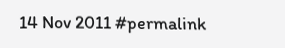14 Nov 2011 #permalink